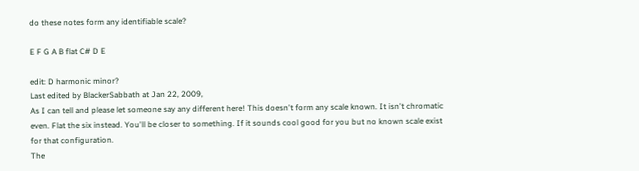do these notes form any identifiable scale?

E F G A B flat C# D E

edit: D harmonic minor?
Last edited by BlackerSabbath at Jan 22, 2009,
As I can tell and please let someone say any different here! This doesn't form any scale known. It isn't chromatic even. Flat the six instead. You'll be closer to something. If it sounds cool good for you but no known scale exist for that configuration.
The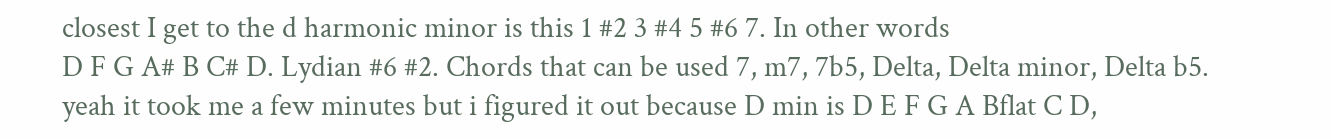closest I get to the d harmonic minor is this 1 #2 3 #4 5 #6 7. In other words
D F G A# B C# D. Lydian #6 #2. Chords that can be used 7, m7, 7b5, Delta, Delta minor, Delta b5.
yeah it took me a few minutes but i figured it out because D min is D E F G A Bflat C D,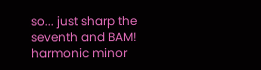so... just sharp the seventh and BAM! harmonic minor